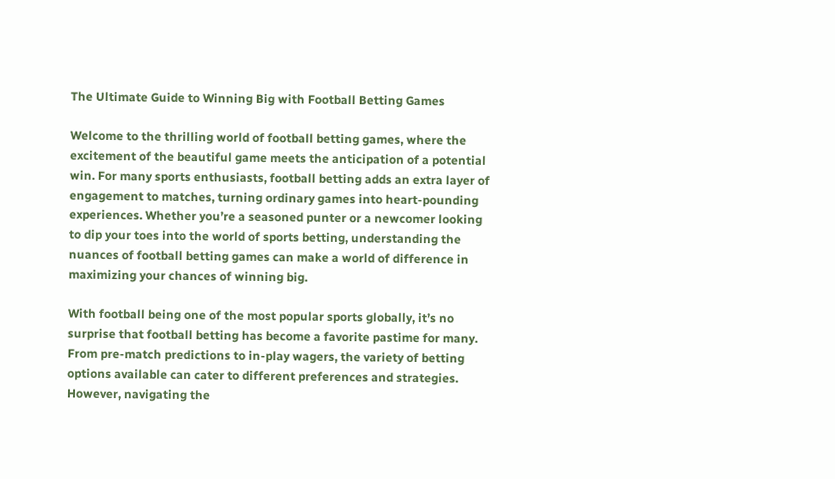The Ultimate Guide to Winning Big with Football Betting Games

Welcome to the thrilling world of football betting games, where the excitement of the beautiful game meets the anticipation of a potential win. For many sports enthusiasts, football betting adds an extra layer of engagement to matches, turning ordinary games into heart-pounding experiences. Whether you’re a seasoned punter or a newcomer looking to dip your toes into the world of sports betting, understanding the nuances of football betting games can make a world of difference in maximizing your chances of winning big.

With football being one of the most popular sports globally, it’s no surprise that football betting has become a favorite pastime for many. From pre-match predictions to in-play wagers, the variety of betting options available can cater to different preferences and strategies. However, navigating the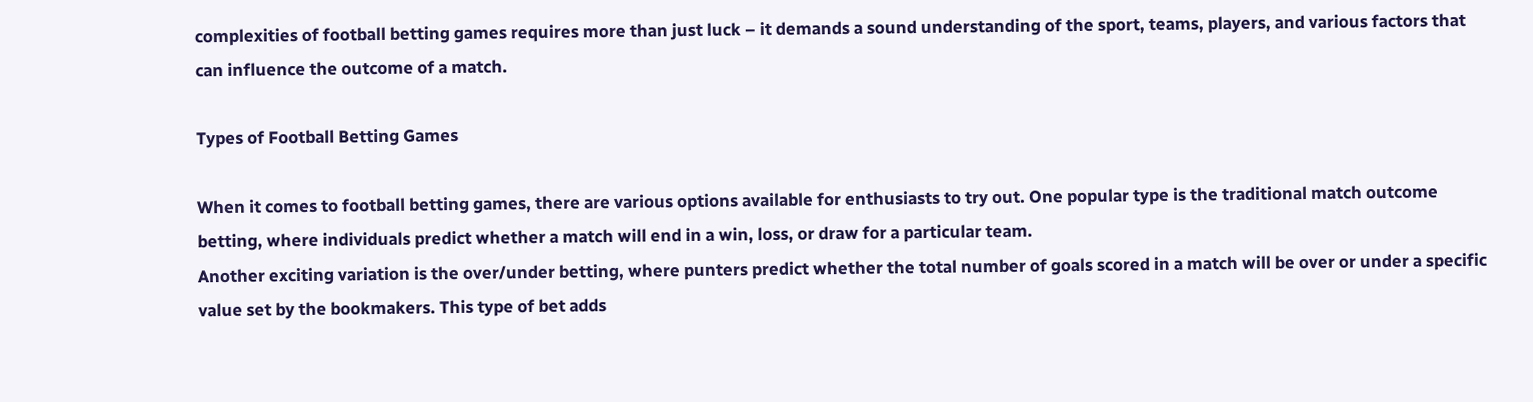complexities of football betting games requires more than just luck – it demands a sound understanding of the sport, teams, players, and various factors that can influence the outcome of a match.

Types of Football Betting Games

When it comes to football betting games, there are various options available for enthusiasts to try out. One popular type is the traditional match outcome betting, where individuals predict whether a match will end in a win, loss, or draw for a particular team.
Another exciting variation is the over/under betting, where punters predict whether the total number of goals scored in a match will be over or under a specific value set by the bookmakers. This type of bet adds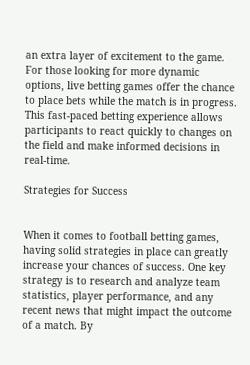an extra layer of excitement to the game.
For those looking for more dynamic options, live betting games offer the chance to place bets while the match is in progress. This fast-paced betting experience allows participants to react quickly to changes on the field and make informed decisions in real-time.

Strategies for Success


When it comes to football betting games, having solid strategies in place can greatly increase your chances of success. One key strategy is to research and analyze team statistics, player performance, and any recent news that might impact the outcome of a match. By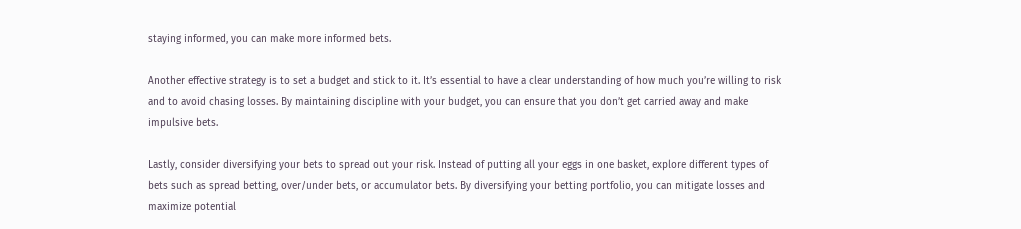staying informed, you can make more informed bets.

Another effective strategy is to set a budget and stick to it. It’s essential to have a clear understanding of how much you’re willing to risk and to avoid chasing losses. By maintaining discipline with your budget, you can ensure that you don’t get carried away and make impulsive bets.

Lastly, consider diversifying your bets to spread out your risk. Instead of putting all your eggs in one basket, explore different types of bets such as spread betting, over/under bets, or accumulator bets. By diversifying your betting portfolio, you can mitigate losses and maximize potential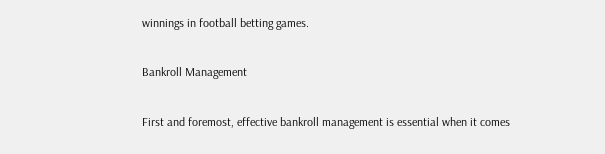winnings in football betting games.

Bankroll Management

First and foremost, effective bankroll management is essential when it comes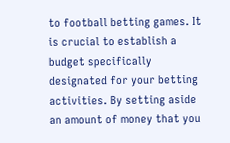to football betting games. It is crucial to establish a budget specifically designated for your betting activities. By setting aside an amount of money that you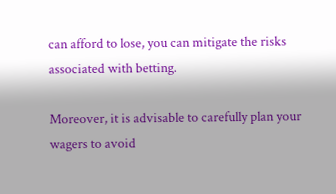can afford to lose, you can mitigate the risks associated with betting.

Moreover, it is advisable to carefully plan your wagers to avoid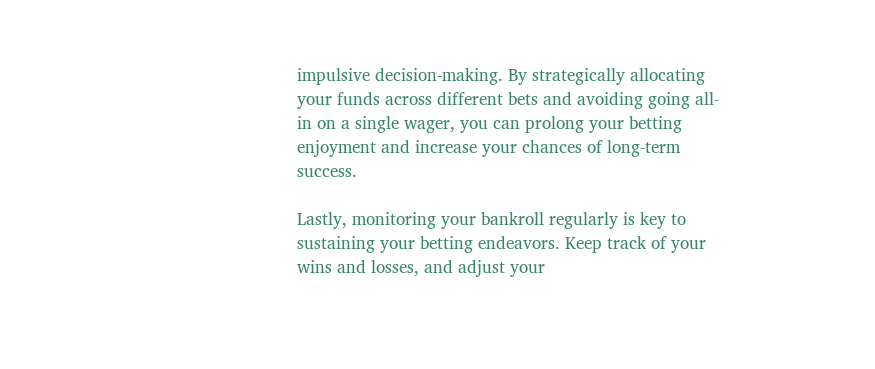impulsive decision-making. By strategically allocating your funds across different bets and avoiding going all-in on a single wager, you can prolong your betting enjoyment and increase your chances of long-term success.

Lastly, monitoring your bankroll regularly is key to sustaining your betting endeavors. Keep track of your wins and losses, and adjust your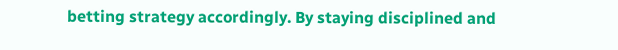betting strategy accordingly. By staying disciplined and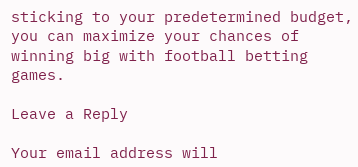sticking to your predetermined budget, you can maximize your chances of winning big with football betting games.

Leave a Reply

Your email address will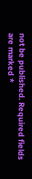not be published. Required fields are marked *